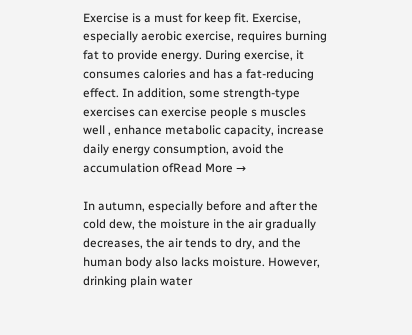Exercise is a must for keep fit. Exercise, especially aerobic exercise, requires burning fat to provide energy. During exercise, it consumes calories and has a fat-reducing effect. In addition, some strength-type exercises can exercise people s muscles well , enhance metabolic capacity, increase daily energy consumption, avoid the accumulation ofRead More →

In autumn, especially before and after the cold dew, the moisture in the air gradually decreases, the air tends to dry, and the human body also lacks moisture. However, drinking plain water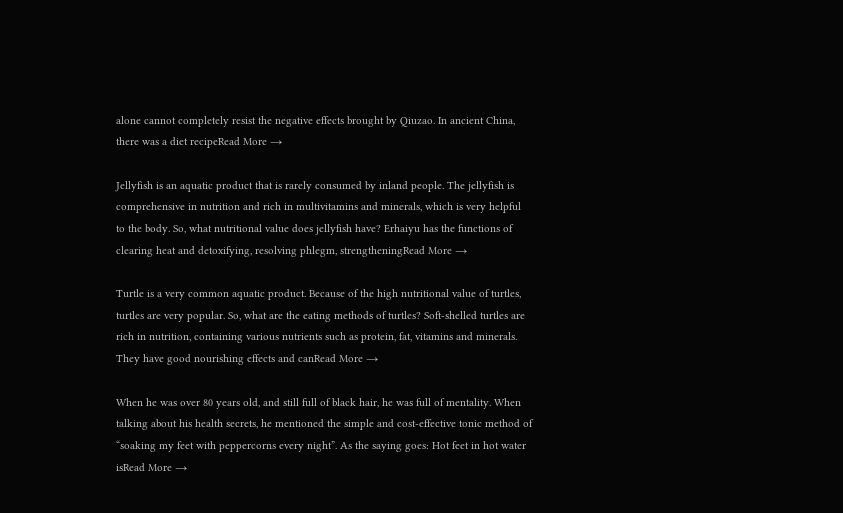alone cannot completely resist the negative effects brought by Qiuzao. In ancient China, there was a diet recipeRead More →

Jellyfish is an aquatic product that is rarely consumed by inland people. The jellyfish is comprehensive in nutrition and rich in multivitamins and minerals, which is very helpful to the body. So, what nutritional value does jellyfish have? Erhaiyu has the functions of clearing heat and detoxifying, resolving phlegm, strengtheningRead More →

Turtle is a very common aquatic product. Because of the high nutritional value of turtles, turtles are very popular. So, what are the eating methods of turtles? Soft-shelled turtles are rich in nutrition, containing various nutrients such as protein, fat, vitamins and minerals. They have good nourishing effects and canRead More →

When he was over 80 years old, and still full of black hair, he was full of mentality. When talking about his health secrets, he mentioned the simple and cost-effective tonic method of “soaking my feet with peppercorns every night”. As the saying goes: Hot feet in hot water isRead More →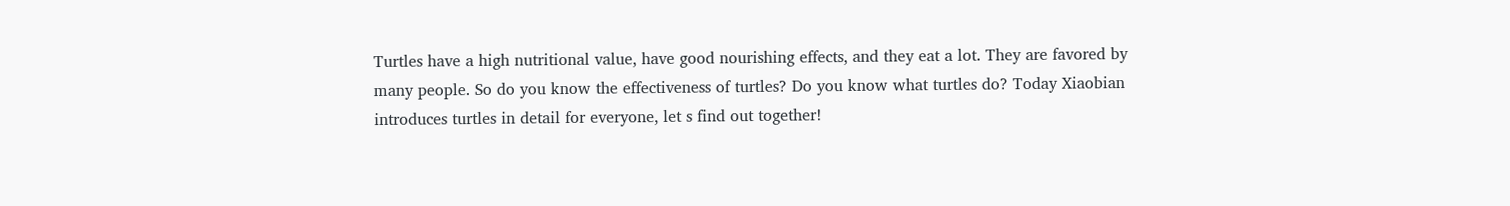Turtles have a high nutritional value, have good nourishing effects, and they eat a lot. They are favored by many people. So do you know the effectiveness of turtles? Do you know what turtles do? Today Xiaobian introduces turtles in detail for everyone, let s find out together!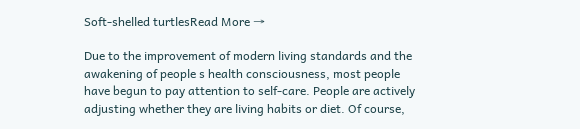Soft-shelled turtlesRead More →

Due to the improvement of modern living standards and the awakening of people s health consciousness, most people have begun to pay attention to self-care. People are actively adjusting whether they are living habits or diet. Of course,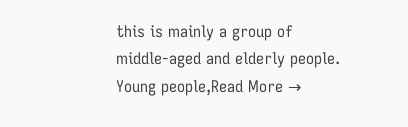this is mainly a group of middle-aged and elderly people. Young people,Read More →